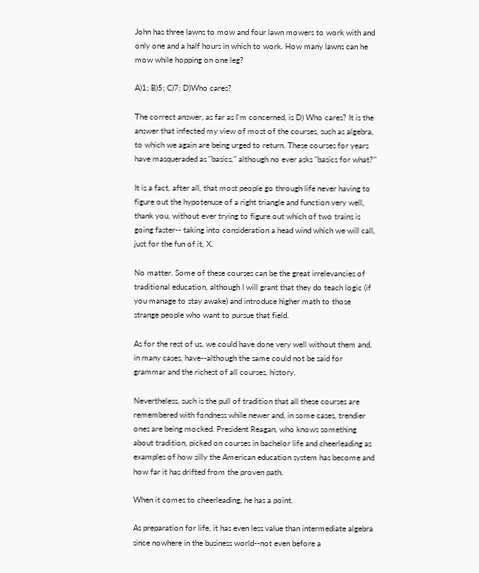John has three lawns to mow and four lawn mowers to work with and only one and a half hours in which to work. How many lawns can he mow while hopping on one leg?

A)1; B)5; C)7; D)Who cares?

The correct answer, as far as I'm concerned, is D) Who cares? It is the answer that infected my view of most of the courses, such as algebra, to which we again are being urged to return. These courses for years have masqueraded as "basics," although no ever asks "basics for what?"

It is a fact, after all, that most people go through life never having to figure out the hypotenuse of a right triangle and function very well, thank you, without ever trying to figure out which of two trains is going faster-- taking into consideration a head wind which we will call, just for the fun of it, X.

No matter. Some of these courses can be the great irrelevancies of traditional education, although I will grant that they do teach logic (if you manage to stay awake) and introduce higher math to those strange people who want to pursue that field.

As for the rest of us, we could have done very well without them and, in many cases, have--although the same could not be said for grammar and the richest of all courses, history.

Nevertheless, such is the pull of tradition that all these courses are remembered with fondness while newer and, in some cases, trendier ones are being mocked. President Reagan, who knows something about tradition, picked on courses in bachelor life and cheerleading as examples of how silly the American education system has become and how far it has drifted from the proven path.

When it comes to cheerleading, he has a point.

As preparation for life, it has even less value than intermediate algebra since nowhere in the business world--not even before a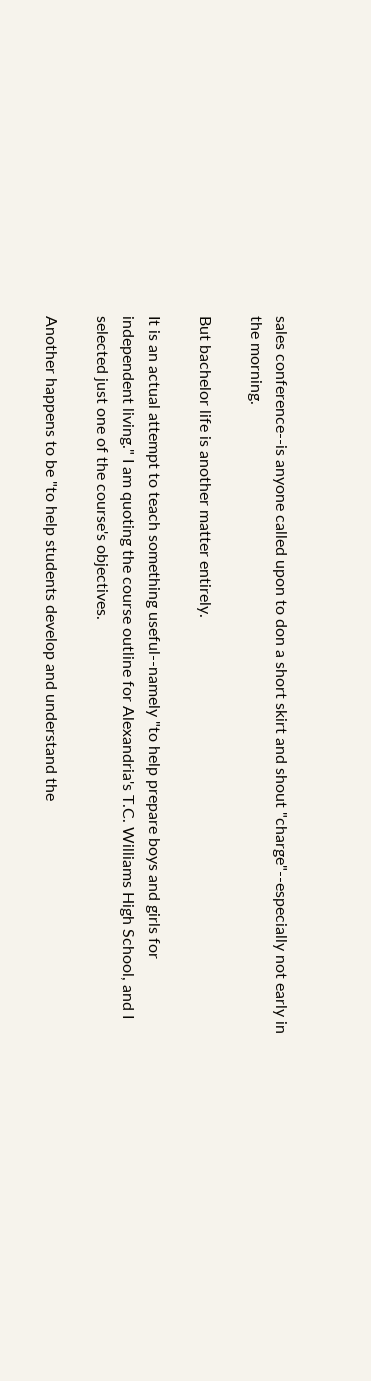sales conference--is anyone called upon to don a short skirt and shout "charge"--especially not early in the morning.

But bachelor life is another matter entirely.

It is an actual attempt to teach something useful--namely "to help prepare boys and girls for independent living." I am quoting the course outline for Alexandria's T.C. Williams High School, and I selected just one of the course's objectives.

Another happens to be "to help students develop and understand the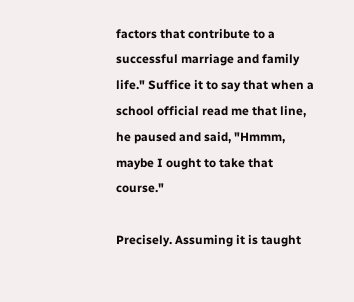factors that contribute to a successful marriage and family life." Suffice it to say that when a school official read me that line, he paused and said, "Hmmm, maybe I ought to take that course."

Precisely. Assuming it is taught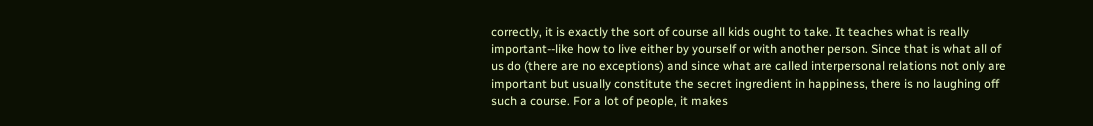correctly, it is exactly the sort of course all kids ought to take. It teaches what is really important--like how to live either by yourself or with another person. Since that is what all of us do (there are no exceptions) and since what are called interpersonal relations not only are important but usually constitute the secret ingredient in happiness, there is no laughing off such a course. For a lot of people, it makes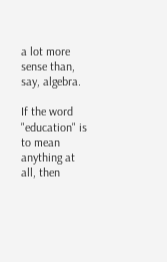a lot more sense than, say, algebra.

If the word "education" is to mean anything at all, then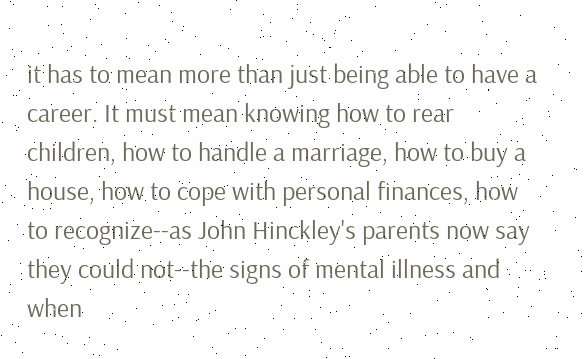it has to mean more than just being able to have a career. It must mean knowing how to rear children, how to handle a marriage, how to buy a house, how to cope with personal finances, how to recognize--as John Hinckley's parents now say they could not--the signs of mental illness and when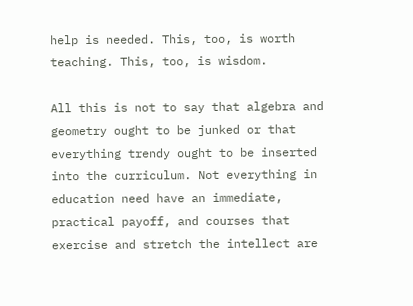help is needed. This, too, is worth teaching. This, too, is wisdom.

All this is not to say that algebra and geometry ought to be junked or that everything trendy ought to be inserted into the curriculum. Not everything in education need have an immediate, practical payoff, and courses that exercise and stretch the intellect are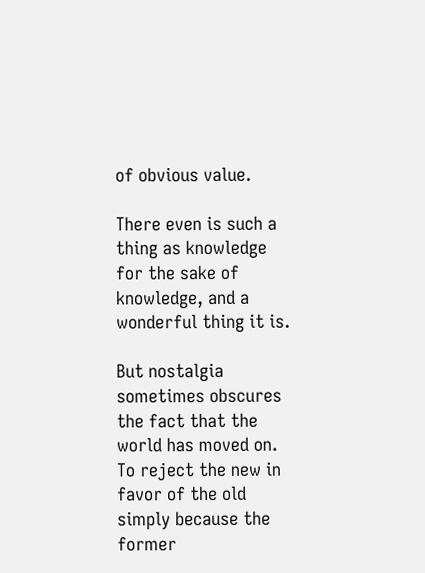of obvious value.

There even is such a thing as knowledge for the sake of knowledge, and a wonderful thing it is.

But nostalgia sometimes obscures the fact that the world has moved on. To reject the new in favor of the old simply because the former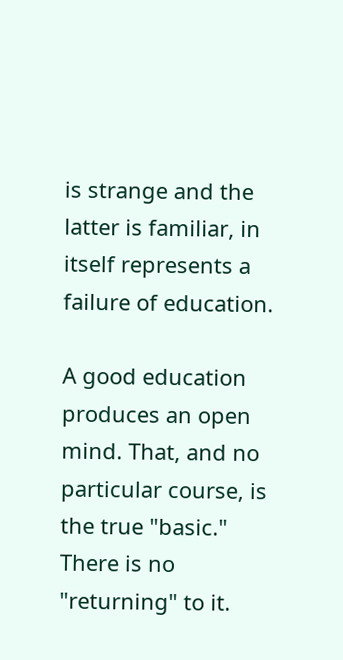is strange and the latter is familiar, in itself represents a failure of education.

A good education produces an open mind. That, and no particular course, is the true "basic." There is no "returning" to it.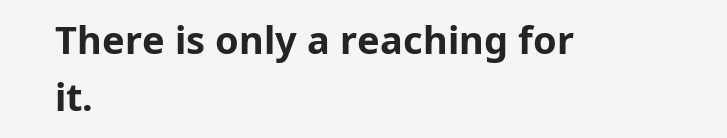There is only a reaching for it.